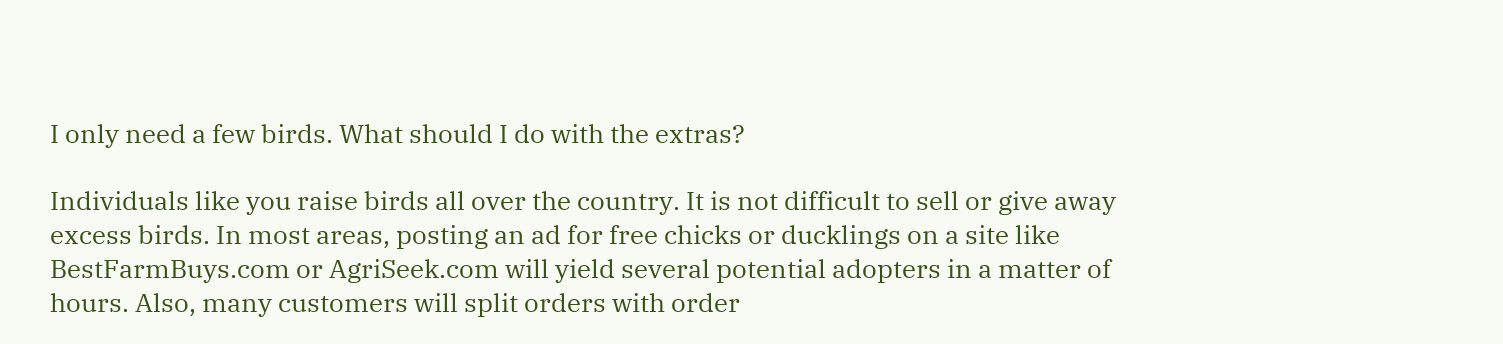I only need a few birds. What should I do with the extras?

Individuals like you raise birds all over the country. It is not difficult to sell or give away excess birds. In most areas, posting an ad for free chicks or ducklings on a site like BestFarmBuys.com or AgriSeek.com will yield several potential adopters in a matter of hours. Also, many customers will split orders with order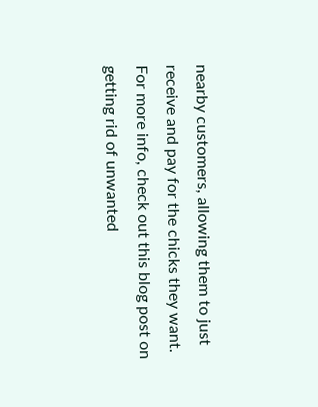nearby customers, allowing them to just receive and pay for the chicks they want. For more info, check out this blog post on getting rid of unwanted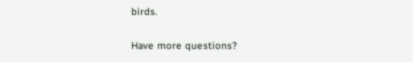birds.

Have more questions?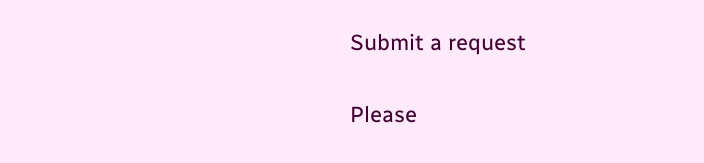Submit a request


Please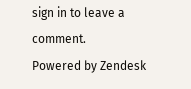sign in to leave a comment.
Powered by Zendesk